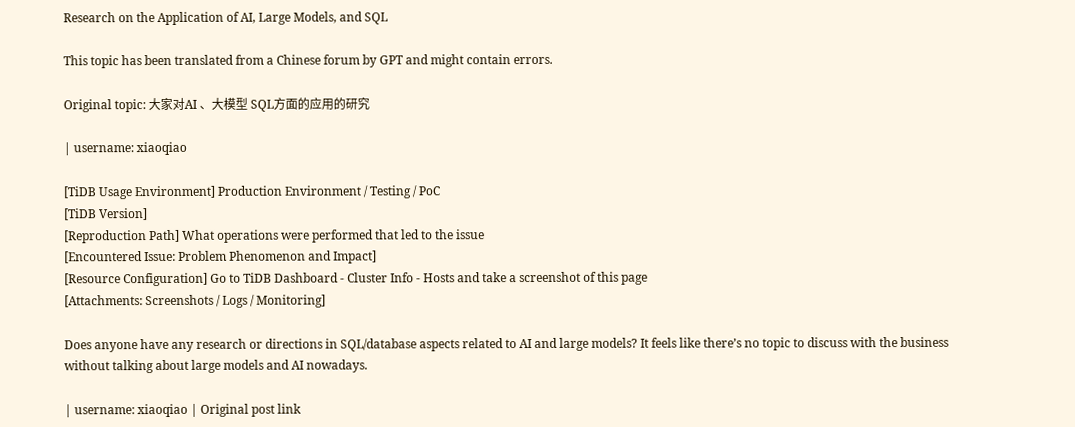Research on the Application of AI, Large Models, and SQL

This topic has been translated from a Chinese forum by GPT and might contain errors.

Original topic: 大家对AI 、大模型 SQL方面的应用的研究

| username: xiaoqiao

[TiDB Usage Environment] Production Environment / Testing / PoC
[TiDB Version]
[Reproduction Path] What operations were performed that led to the issue
[Encountered Issue: Problem Phenomenon and Impact]
[Resource Configuration] Go to TiDB Dashboard - Cluster Info - Hosts and take a screenshot of this page
[Attachments: Screenshots / Logs / Monitoring]

Does anyone have any research or directions in SQL/database aspects related to AI and large models? It feels like there’s no topic to discuss with the business without talking about large models and AI nowadays.

| username: xiaoqiao | Original post link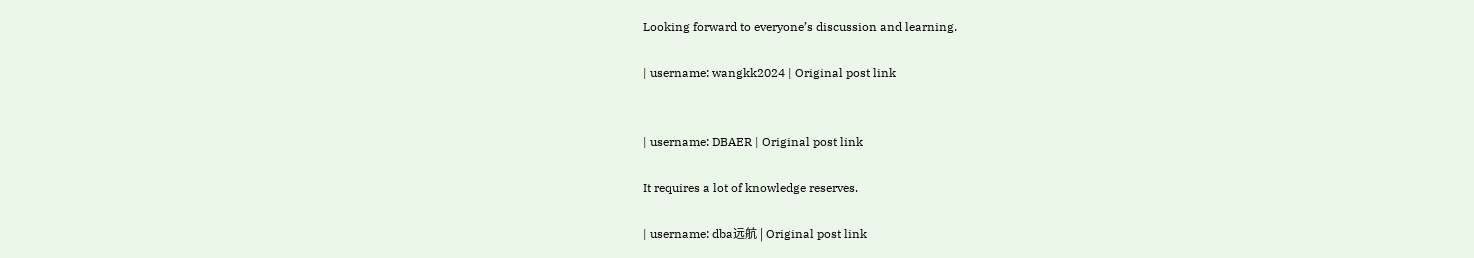Looking forward to everyone’s discussion and learning.

| username: wangkk2024 | Original post link


| username: DBAER | Original post link

It requires a lot of knowledge reserves.

| username: dba远航 | Original post link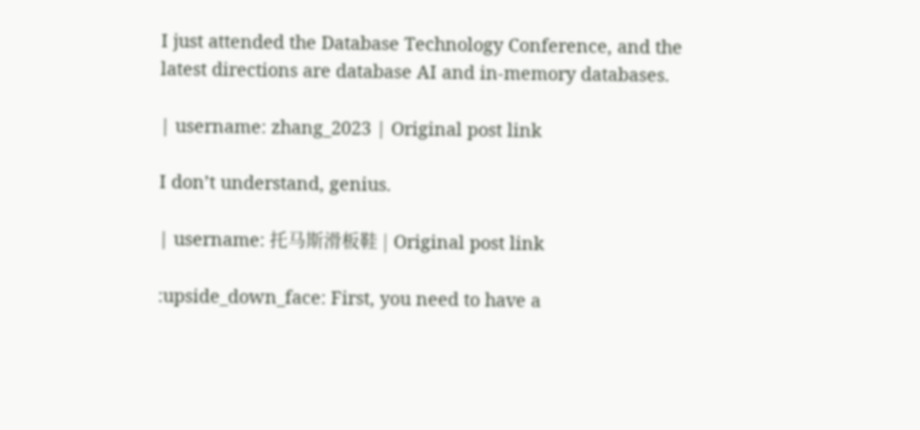I just attended the Database Technology Conference, and the latest directions are database AI and in-memory databases.

| username: zhang_2023 | Original post link

I don’t understand, genius.

| username: 托马斯滑板鞋 | Original post link

:upside_down_face: First, you need to have a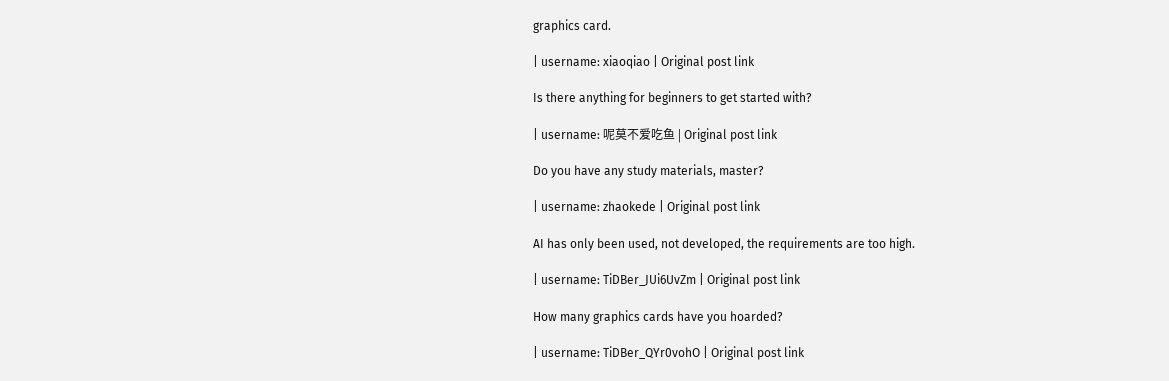graphics card.

| username: xiaoqiao | Original post link

Is there anything for beginners to get started with?

| username: 呢莫不爱吃鱼 | Original post link

Do you have any study materials, master?

| username: zhaokede | Original post link

AI has only been used, not developed, the requirements are too high.

| username: TiDBer_JUi6UvZm | Original post link

How many graphics cards have you hoarded?

| username: TiDBer_QYr0vohO | Original post link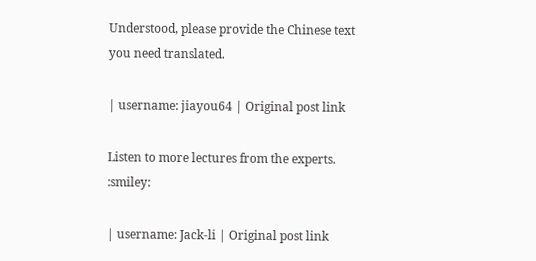Understood, please provide the Chinese text you need translated.

| username: jiayou64 | Original post link

Listen to more lectures from the experts. :smiley:

| username: Jack-li | Original post link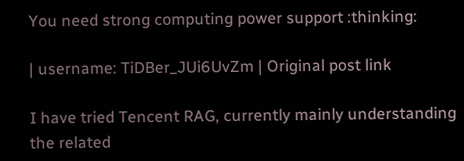You need strong computing power support :thinking:

| username: TiDBer_JUi6UvZm | Original post link

I have tried Tencent RAG, currently mainly understanding the related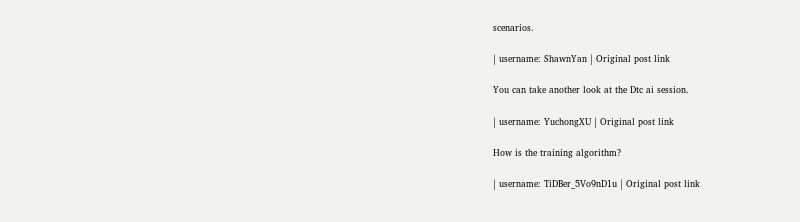scenarios.

| username: ShawnYan | Original post link

You can take another look at the Dtc ai session.

| username: YuchongXU | Original post link

How is the training algorithm?

| username: TiDBer_5Vo9nD1u | Original post link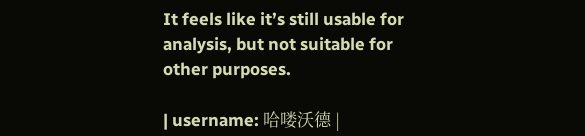It feels like it’s still usable for analysis, but not suitable for other purposes.

| username: 哈喽沃德 |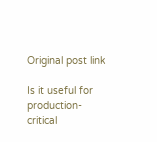Original post link

Is it useful for production-critical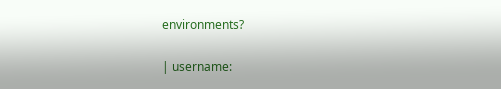environments?

| username: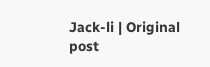Jack-li | Original post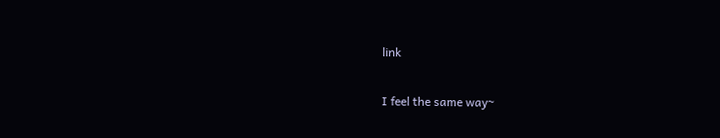link

I feel the same way~